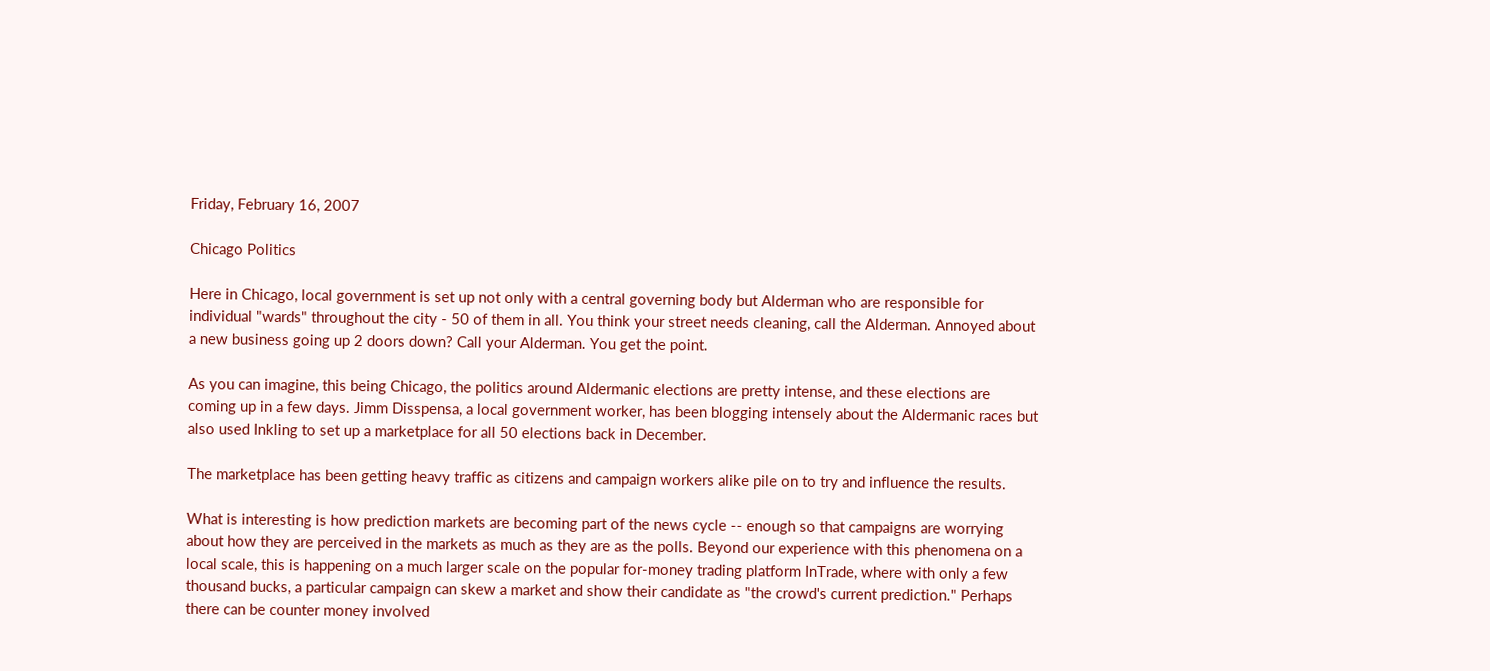Friday, February 16, 2007

Chicago Politics

Here in Chicago, local government is set up not only with a central governing body but Alderman who are responsible for individual "wards" throughout the city - 50 of them in all. You think your street needs cleaning, call the Alderman. Annoyed about a new business going up 2 doors down? Call your Alderman. You get the point.

As you can imagine, this being Chicago, the politics around Aldermanic elections are pretty intense, and these elections are coming up in a few days. Jimm Disspensa, a local government worker, has been blogging intensely about the Aldermanic races but also used Inkling to set up a marketplace for all 50 elections back in December.

The marketplace has been getting heavy traffic as citizens and campaign workers alike pile on to try and influence the results.

What is interesting is how prediction markets are becoming part of the news cycle -- enough so that campaigns are worrying about how they are perceived in the markets as much as they are as the polls. Beyond our experience with this phenomena on a local scale, this is happening on a much larger scale on the popular for-money trading platform InTrade, where with only a few thousand bucks, a particular campaign can skew a market and show their candidate as "the crowd's current prediction." Perhaps there can be counter money involved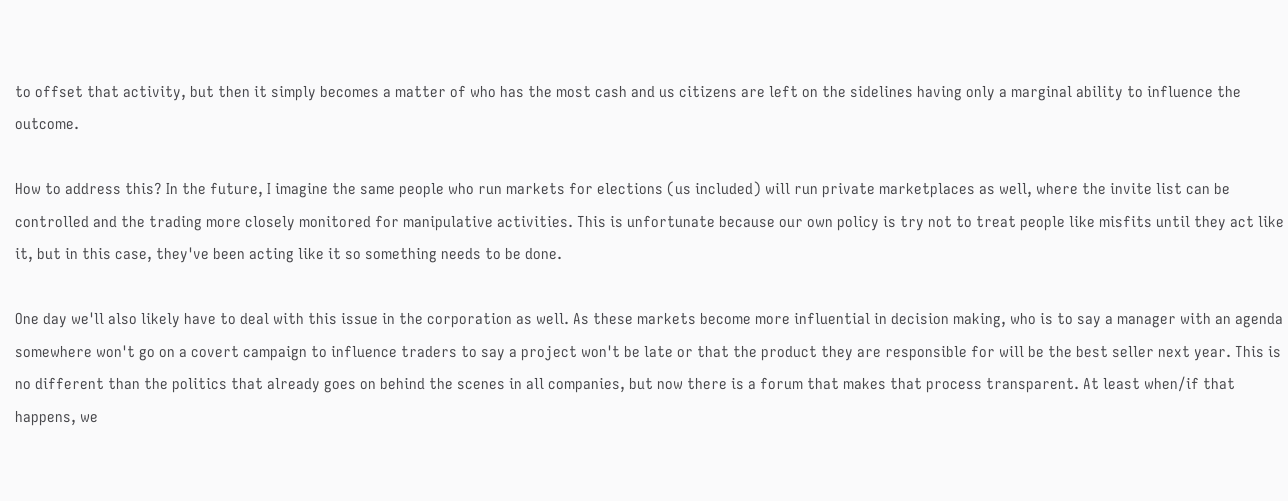to offset that activity, but then it simply becomes a matter of who has the most cash and us citizens are left on the sidelines having only a marginal ability to influence the outcome.

How to address this? In the future, I imagine the same people who run markets for elections (us included) will run private marketplaces as well, where the invite list can be controlled and the trading more closely monitored for manipulative activities. This is unfortunate because our own policy is try not to treat people like misfits until they act like it, but in this case, they've been acting like it so something needs to be done.

One day we'll also likely have to deal with this issue in the corporation as well. As these markets become more influential in decision making, who is to say a manager with an agenda somewhere won't go on a covert campaign to influence traders to say a project won't be late or that the product they are responsible for will be the best seller next year. This is no different than the politics that already goes on behind the scenes in all companies, but now there is a forum that makes that process transparent. At least when/if that happens, we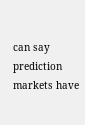can say prediction markets have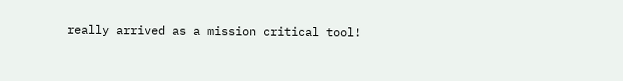really arrived as a mission critical tool!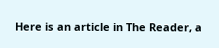Here is an article in The Reader, a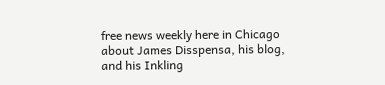free news weekly here in Chicago about James Disspensa, his blog, and his Inkling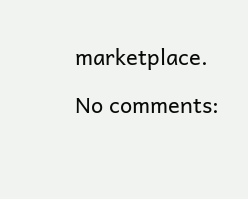marketplace.

No comments: